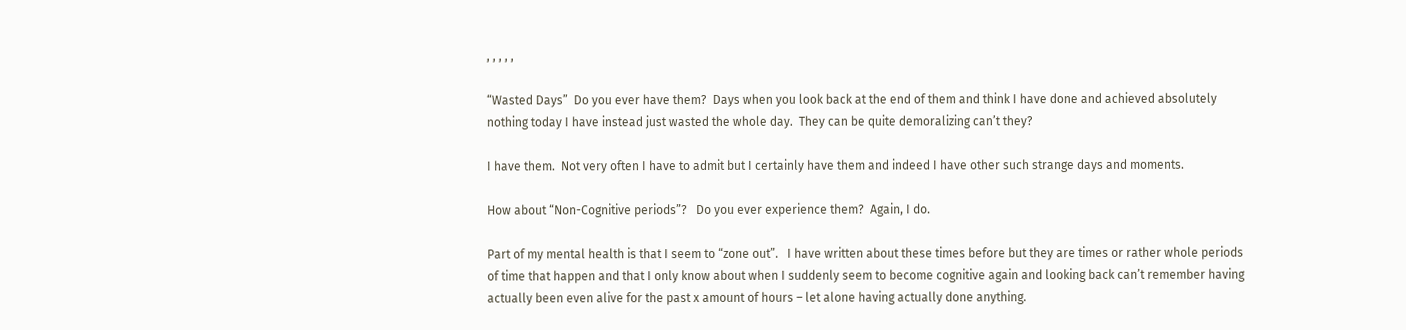, , , , ,

“Wasted Days”  Do you ever have them?  Days when you look back at the end of them and think I have done and achieved absolutely nothing today I have instead just wasted the whole day.  They can be quite demoralizing can’t they?

I have them.  Not very often I have to admit but I certainly have them and indeed I have other such strange days and moments.

How about “Non-Cognitive periods”?   Do you ever experience them?  Again, I do.

Part of my mental health is that I seem to “zone out”.   I have written about these times before but they are times or rather whole periods of time that happen and that I only know about when I suddenly seem to become cognitive again and looking back can’t remember having actually been even alive for the past x amount of hours – let alone having actually done anything.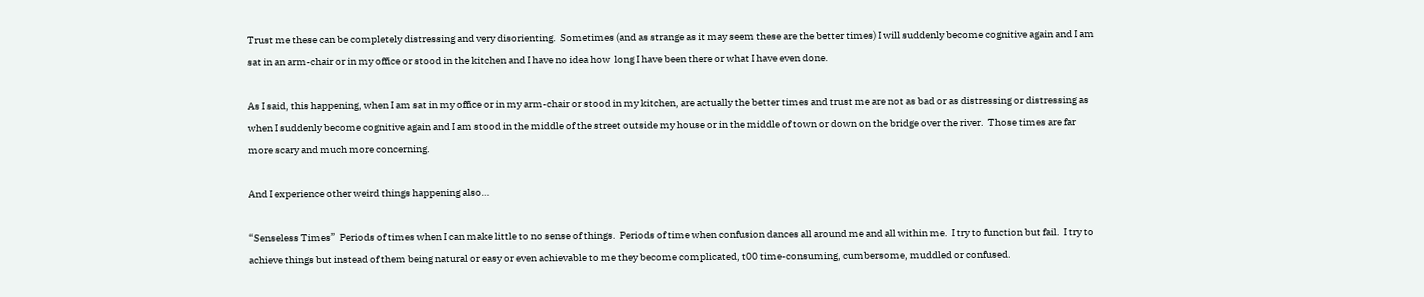Trust me these can be completely distressing and very disorienting.  Sometimes (and as strange as it may seem these are the better times) I will suddenly become cognitive again and I am sat in an arm-chair or in my office or stood in the kitchen and I have no idea how  long I have been there or what I have even done.

As I said, this happening, when I am sat in my office or in my arm-chair or stood in my kitchen, are actually the better times and trust me are not as bad or as distressing or distressing as when I suddenly become cognitive again and I am stood in the middle of the street outside my house or in the middle of town or down on the bridge over the river.  Those times are far more scary and much more concerning.

And I experience other weird things happening also…

“Senseless Times”  Periods of times when I can make little to no sense of things.  Periods of time when confusion dances all around me and all within me.  I try to function but fail.  I try to achieve things but instead of them being natural or easy or even achievable to me they become complicated, t00 time-consuming, cumbersome, muddled or confused.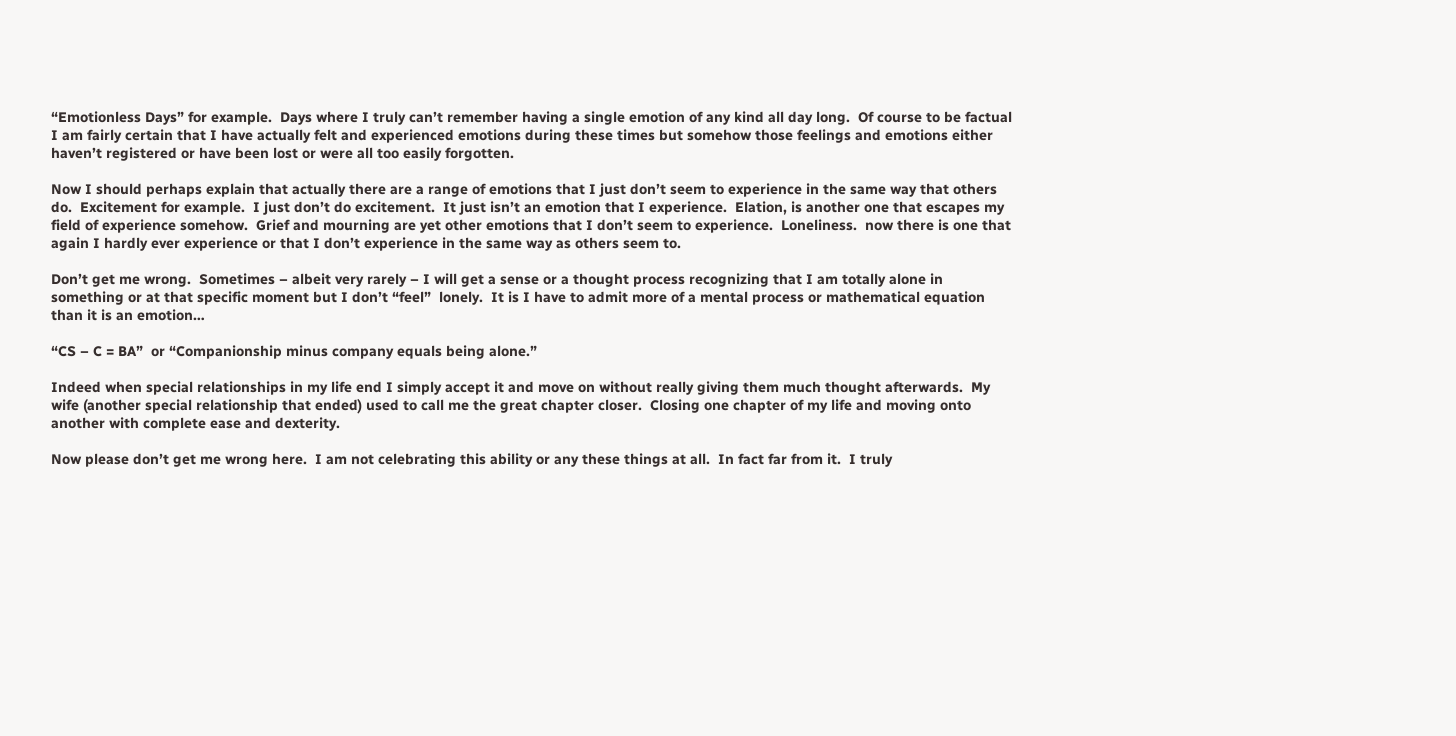“Emotionless Days” for example.  Days where I truly can’t remember having a single emotion of any kind all day long.  Of course to be factual I am fairly certain that I have actually felt and experienced emotions during these times but somehow those feelings and emotions either haven’t registered or have been lost or were all too easily forgotten.

Now I should perhaps explain that actually there are a range of emotions that I just don’t seem to experience in the same way that others do.  Excitement for example.  I just don’t do excitement.  It just isn’t an emotion that I experience.  Elation, is another one that escapes my field of experience somehow.  Grief and mourning are yet other emotions that I don’t seem to experience.  Loneliness.  now there is one that again I hardly ever experience or that I don’t experience in the same way as others seem to.

Don’t get me wrong.  Sometimes – albeit very rarely – I will get a sense or a thought process recognizing that I am totally alone in something or at that specific moment but I don’t “feel”  lonely.  It is I have to admit more of a mental process or mathematical equation than it is an emotion…

“CS – C = BA”  or “Companionship minus company equals being alone.”

Indeed when special relationships in my life end I simply accept it and move on without really giving them much thought afterwards.  My wife (another special relationship that ended) used to call me the great chapter closer.  Closing one chapter of my life and moving onto another with complete ease and dexterity.

Now please don’t get me wrong here.  I am not celebrating this ability or any these things at all.  In fact far from it.  I truly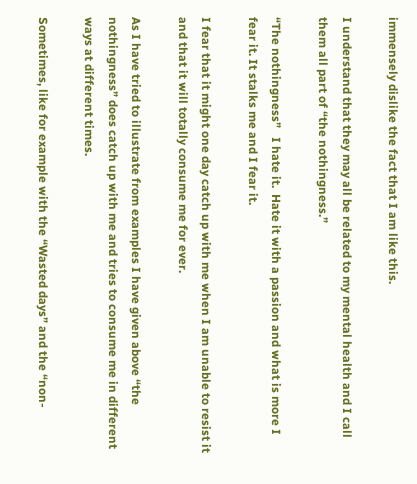immensely dislike the fact that I am like this.

I understand that they may all be related to my mental health and I call them all part of “the nothingness.”

“The nothingness”   I hate it.  Hate it with a passion and what is more I fear it. It stalks me and I fear it.

I fear that it might one day catch up with me when I am unable to resist it and that it will totally consume me for ever.

As I have tried to illustrate from examples I have given above “the nothingness” does catch up with me and tries to consume me in different ways at different times.

Sometimes, like for example with the “Wasted days” and the “non-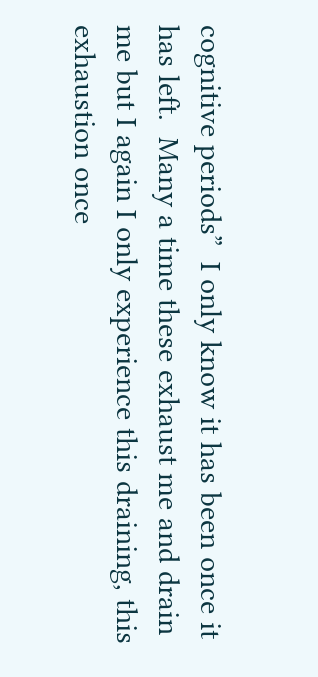cognitive periods”  I only know it has been once it has left.  Many a time these exhaust me and drain me but I again I only experience this draining, this exhaustion once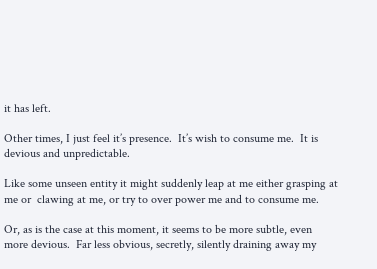it has left.

Other times, I just feel it’s presence.  It’s wish to consume me.  It is devious and unpredictable.

Like some unseen entity it might suddenly leap at me either grasping at me or  clawing at me, or try to over power me and to consume me.

Or, as is the case at this moment, it seems to be more subtle, even more devious.  Far less obvious, secretly, silently draining away my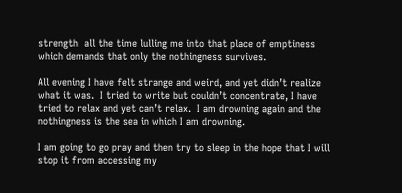strength  all the time lulling me into that place of emptiness which demands that only the nothingness survives.

All evening I have felt strange and weird, and yet didn’t realize what it was.  I tried to write but couldn’t concentrate, I have tried to relax and yet can’t relax.  I am drowning again and the nothingness is the sea in which I am drowning.

I am going to go pray and then try to sleep in the hope that I will stop it from accessing my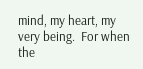mind, my heart, my very being.  For when the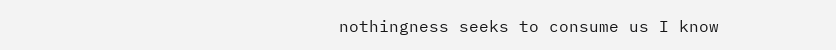nothingness seeks to consume us I know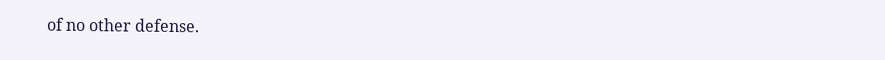of no other defense.